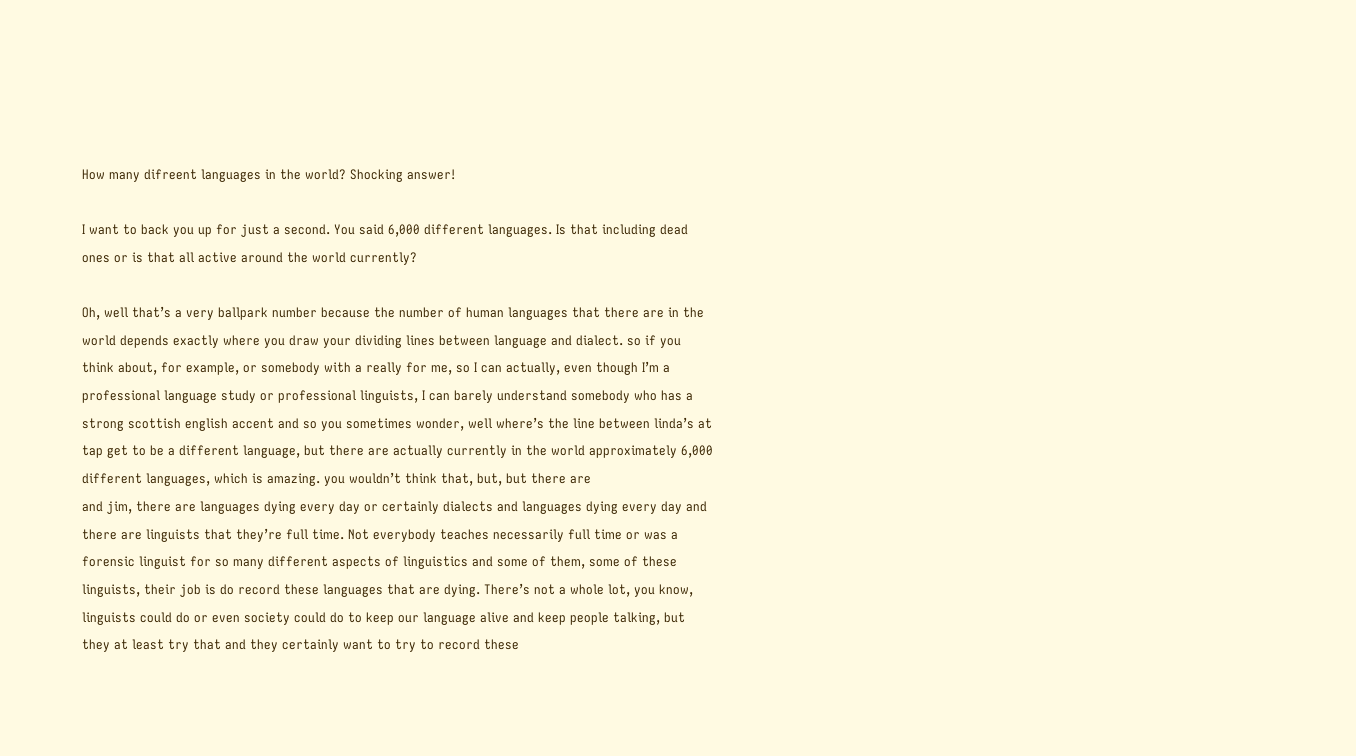How many difreent languages in the world? Shocking answer!

I want to back you up for just a second. You said 6,000 different languages. Is that including dead ones or is that all active around the world currently?

Oh, well that’s a very ballpark number because the number of human languages that there are in the world depends exactly where you draw your dividing lines between language and dialect. so if you think about, for example, or somebody with a really for me, so I can actually, even though I’m a professional language study or professional linguists, I can barely understand somebody who has a strong scottish english accent and so you sometimes wonder, well where’s the line between linda’s at tap get to be a different language, but there are actually currently in the world approximately 6,000 different languages, which is amazing. you wouldn’t think that, but, but there are
and jim, there are languages dying every day or certainly dialects and languages dying every day and there are linguists that they’re full time. Not everybody teaches necessarily full time or was a forensic linguist for so many different aspects of linguistics and some of them, some of these linguists, their job is do record these languages that are dying. There’s not a whole lot, you know, linguists could do or even society could do to keep our language alive and keep people talking, but they at least try that and they certainly want to try to record these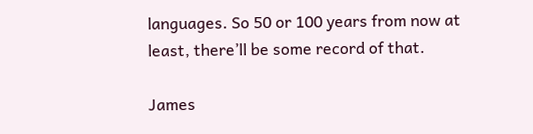languages. So 50 or 100 years from now at least, there’ll be some record of that.

James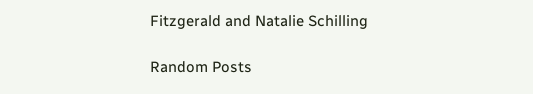Fitzgerald and Natalie Schilling

Random Posts